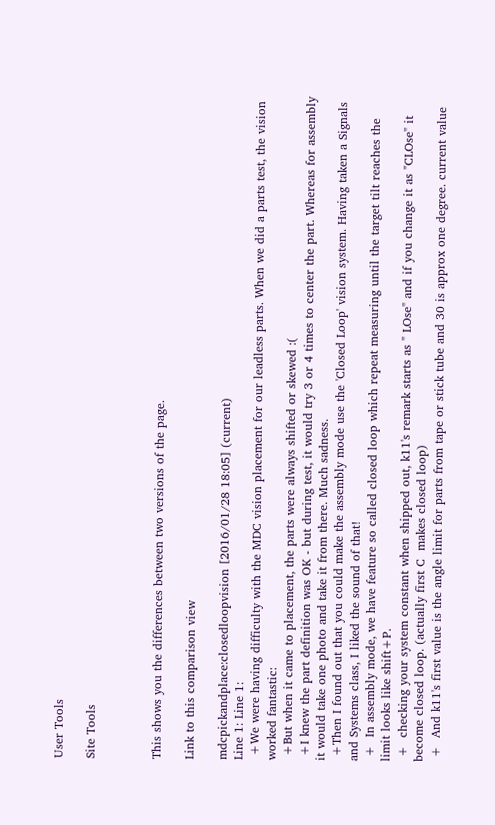User Tools

Site Tools



This shows you the differences between two versions of the page.

Link to this comparison view

mdcpickandplace:closedloopvision [2016/01/28 18:05] (current)
Line 1: Line 1:
 +We were having difficulty with the MDC vision placement for our leadless parts. When we did a parts test, the vision worked fantastic:
 +But when it came to placement, the parts were always shifted or skewed :(
 +I knew the part definition was OK - but during test, it would try 3 or 4 times to center the part. Whereas for assembly it would take one photo and take it from there. Much sadness.
 +Then I found out that you could make the assembly mode use the 'Closed Loop' vision system. Having taken a Signals and Systems class, I liked the sound of that!
 +  In assembly mode, we have feature so called closed loop which repeat measuring until the target tilt reaches the limit looks like shift+P.
 +  checking your system constant when shipped out, k11's remark starts as " LOse" and if you change it as "CLOse" it become closed loop. (actually first C  makes closed loop)
 +  And k11's first value is the angle limit for parts from tape or stick tube and 30 is approx one degree. current value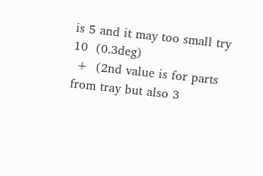is 5 and it may too small try 10  (0.3deg)
 +  (2nd value is for parts from tray but also 3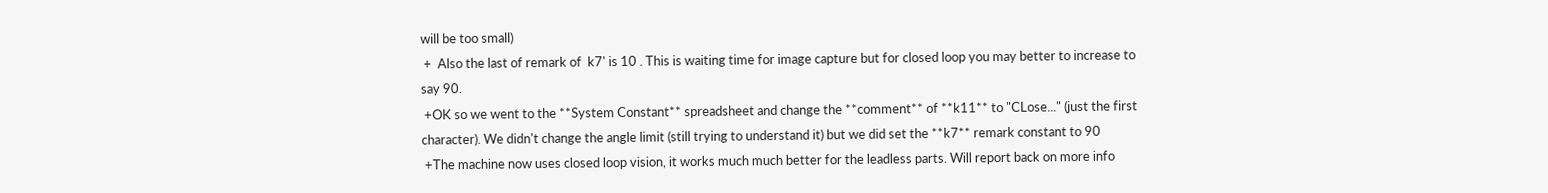will be too small)
 +  Also the last of remark of  k7' is 10 . This is waiting time for image capture but for closed loop you may better to increase to say 90.
 +OK so we went to the **System Constant** spreadsheet and change the **comment** of **k11** to "CLose..." (just the first character). We didn't change the angle limit (still trying to understand it) but we did set the **k7** remark constant to 90
 +The machine now uses closed loop vision, it works much much better for the leadless parts. Will report back on more info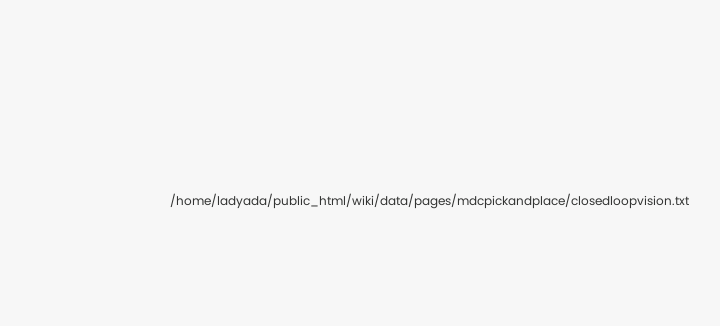/home/ladyada/public_html/wiki/data/pages/mdcpickandplace/closedloopvision.txt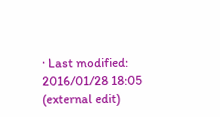· Last modified: 2016/01/28 18:05 (external edit)